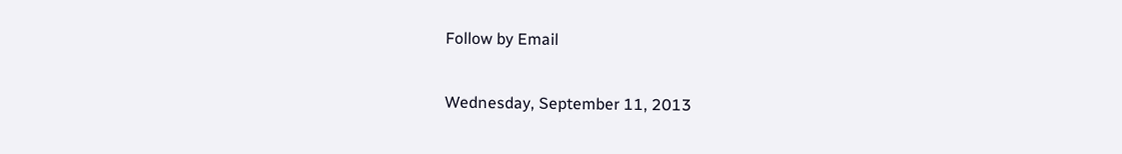Follow by Email

Wednesday, September 11, 2013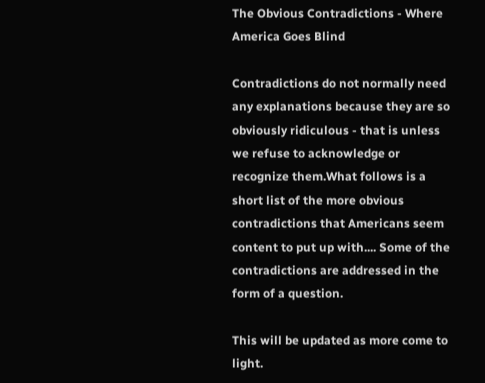The Obvious Contradictions - Where America Goes Blind

Contradictions do not normally need any explanations because they are so obviously ridiculous - that is unless we refuse to acknowledge or recognize them.What follows is a short list of the more obvious contradictions that Americans seem content to put up with.... Some of the contradictions are addressed in the form of a question.

This will be updated as more come to light.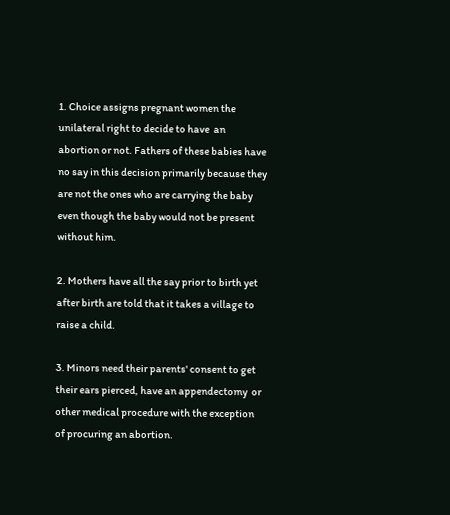1. Choice assigns pregnant women the unilateral right to decide to have  an abortion or not. Fathers of these babies have no say in this decision primarily because they  are not the ones who are carrying the baby even though the baby would not be present without him.

2. Mothers have all the say prior to birth yet after birth are told that it takes a village to raise a child.

3. Minors need their parents' consent to get their ears pierced, have an appendectomy  or other medical procedure with the exception of procuring an abortion.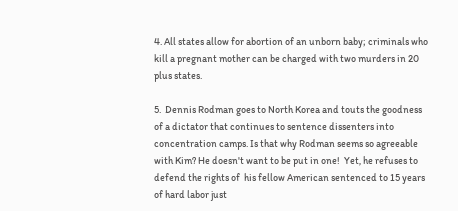4. All states allow for abortion of an unborn baby; criminals who kill a pregnant mother can be charged with two murders in 20 plus states.

5.  Dennis Rodman goes to North Korea and touts the goodness of a dictator that continues to sentence dissenters into concentration camps. Is that why Rodman seems so agreeable with Kim? He doesn't want to be put in one!  Yet, he refuses to defend the rights of  his fellow American sentenced to 15 years of hard labor just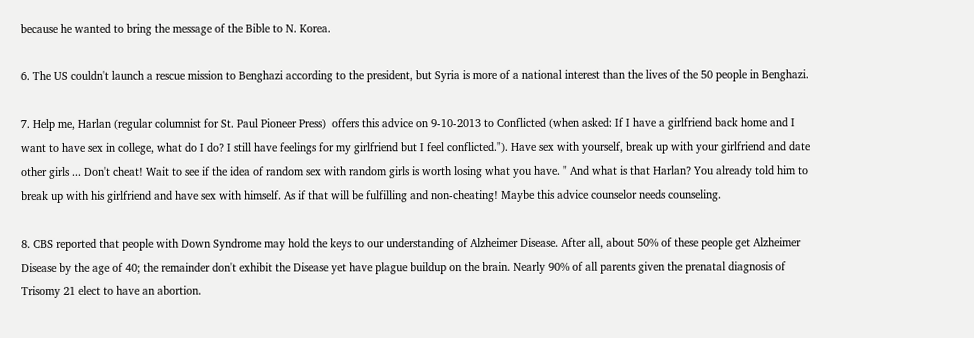because he wanted to bring the message of the Bible to N. Korea.

6. The US couldn't launch a rescue mission to Benghazi according to the president, but Syria is more of a national interest than the lives of the 50 people in Benghazi.

7. Help me, Harlan (regular columnist for St. Paul Pioneer Press)  offers this advice on 9-10-2013 to Conflicted (when asked: If I have a girlfriend back home and I want to have sex in college, what do I do? I still have feelings for my girlfriend but I feel conflicted."). Have sex with yourself, break up with your girlfriend and date other girls ... Don't cheat! Wait to see if the idea of random sex with random girls is worth losing what you have. " And what is that Harlan? You already told him to break up with his girlfriend and have sex with himself. As if that will be fulfilling and non-cheating! Maybe this advice counselor needs counseling.

8. CBS reported that people with Down Syndrome may hold the keys to our understanding of Alzheimer Disease. After all, about 50% of these people get Alzheimer Disease by the age of 40; the remainder don't exhibit the Disease yet have plague buildup on the brain. Nearly 90% of all parents given the prenatal diagnosis of Trisomy 21 elect to have an abortion.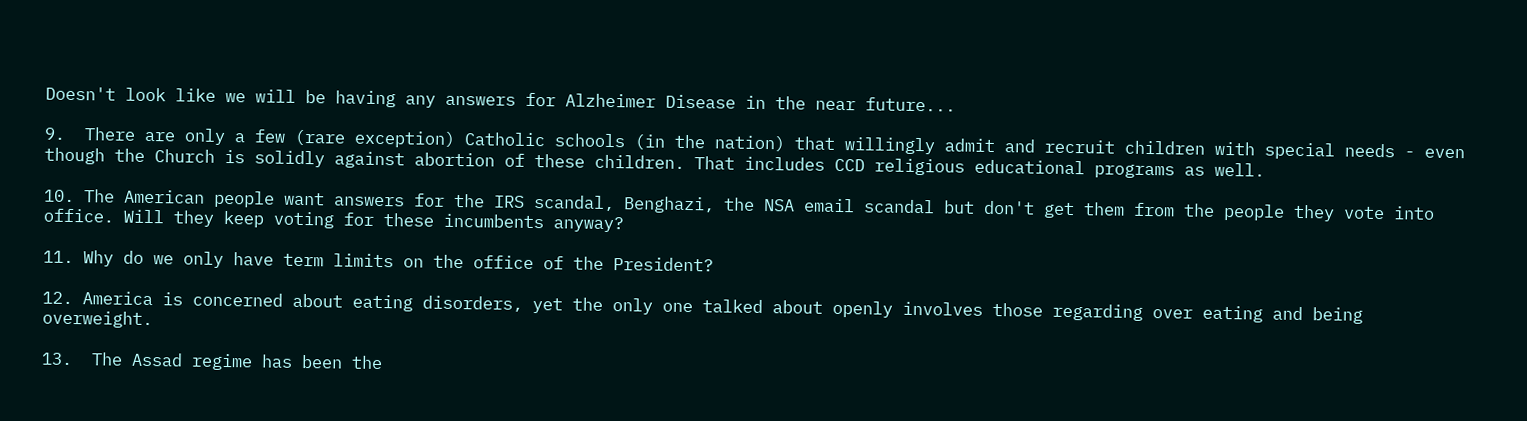Doesn't look like we will be having any answers for Alzheimer Disease in the near future...

9.  There are only a few (rare exception) Catholic schools (in the nation) that willingly admit and recruit children with special needs - even though the Church is solidly against abortion of these children. That includes CCD religious educational programs as well.

10. The American people want answers for the IRS scandal, Benghazi, the NSA email scandal but don't get them from the people they vote into office. Will they keep voting for these incumbents anyway?

11. Why do we only have term limits on the office of the President?

12. America is concerned about eating disorders, yet the only one talked about openly involves those regarding over eating and being overweight.

13.  The Assad regime has been the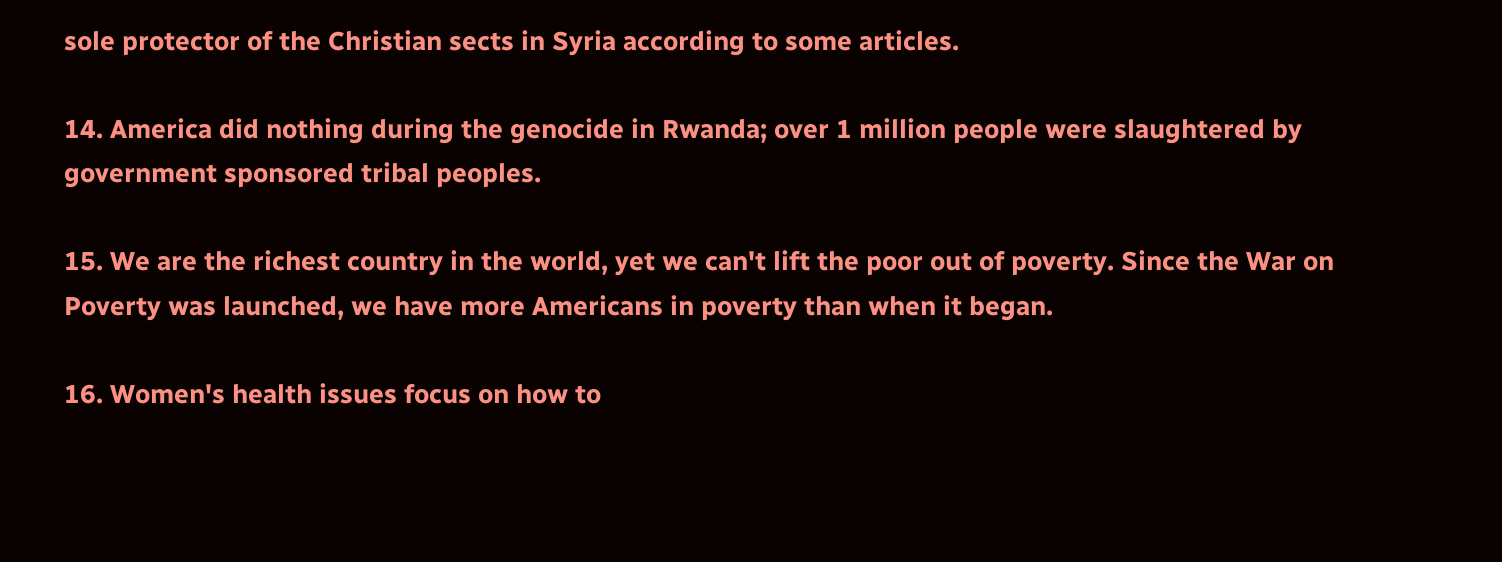sole protector of the Christian sects in Syria according to some articles.

14. America did nothing during the genocide in Rwanda; over 1 million people were slaughtered by government sponsored tribal peoples.

15. We are the richest country in the world, yet we can't lift the poor out of poverty. Since the War on Poverty was launched, we have more Americans in poverty than when it began.

16. Women's health issues focus on how to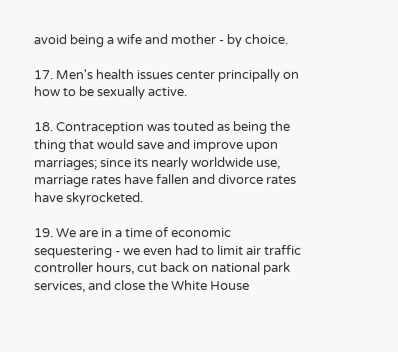avoid being a wife and mother - by choice.

17. Men's health issues center principally on how to be sexually active.

18. Contraception was touted as being the thing that would save and improve upon marriages; since its nearly worldwide use, marriage rates have fallen and divorce rates have skyrocketed.

19. We are in a time of economic sequestering - we even had to limit air traffic controller hours, cut back on national park services, and close the White House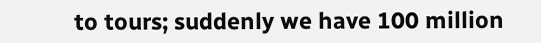to tours; suddenly we have 100 million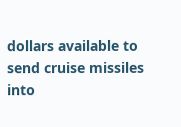dollars available to send cruise missiles into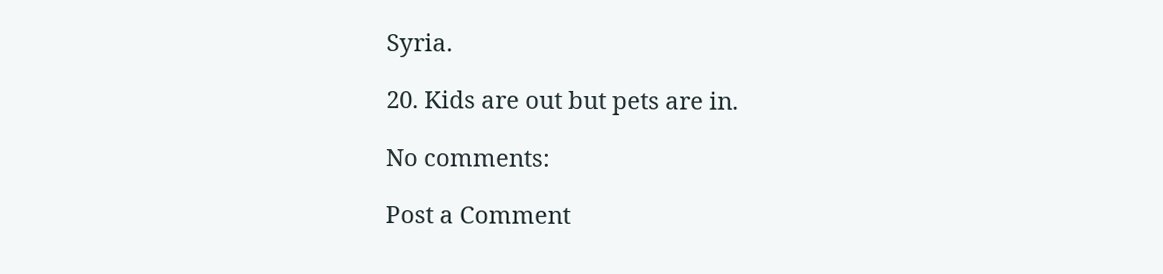Syria.

20. Kids are out but pets are in.

No comments:

Post a Comment